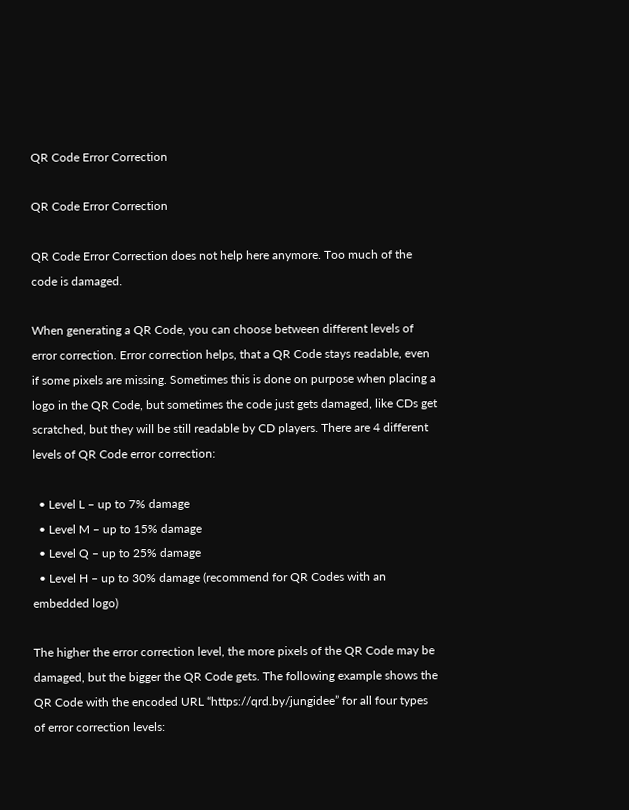QR Code Error Correction

QR Code Error Correction

QR Code Error Correction does not help here anymore. Too much of the code is damaged.

When generating a QR Code, you can choose between different levels of error correction. Error correction helps, that a QR Code stays readable, even if some pixels are missing. Sometimes this is done on purpose when placing a logo in the QR Code, but sometimes the code just gets damaged, like CDs get scratched, but they will be still readable by CD players. There are 4 different levels of QR Code error correction:

  • Level L – up to 7% damage
  • Level M – up to 15% damage
  • Level Q – up to 25% damage
  • Level H – up to 30% damage (recommend for QR Codes with an embedded logo)

The higher the error correction level, the more pixels of the QR Code may be damaged, but the bigger the QR Code gets. The following example shows the QR Code with the encoded URL “https://qrd.by/jungidee” for all four types of error correction levels: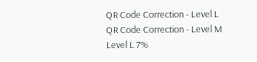QR Code Correction - Level L QR Code Correction - Level M
Level L 7%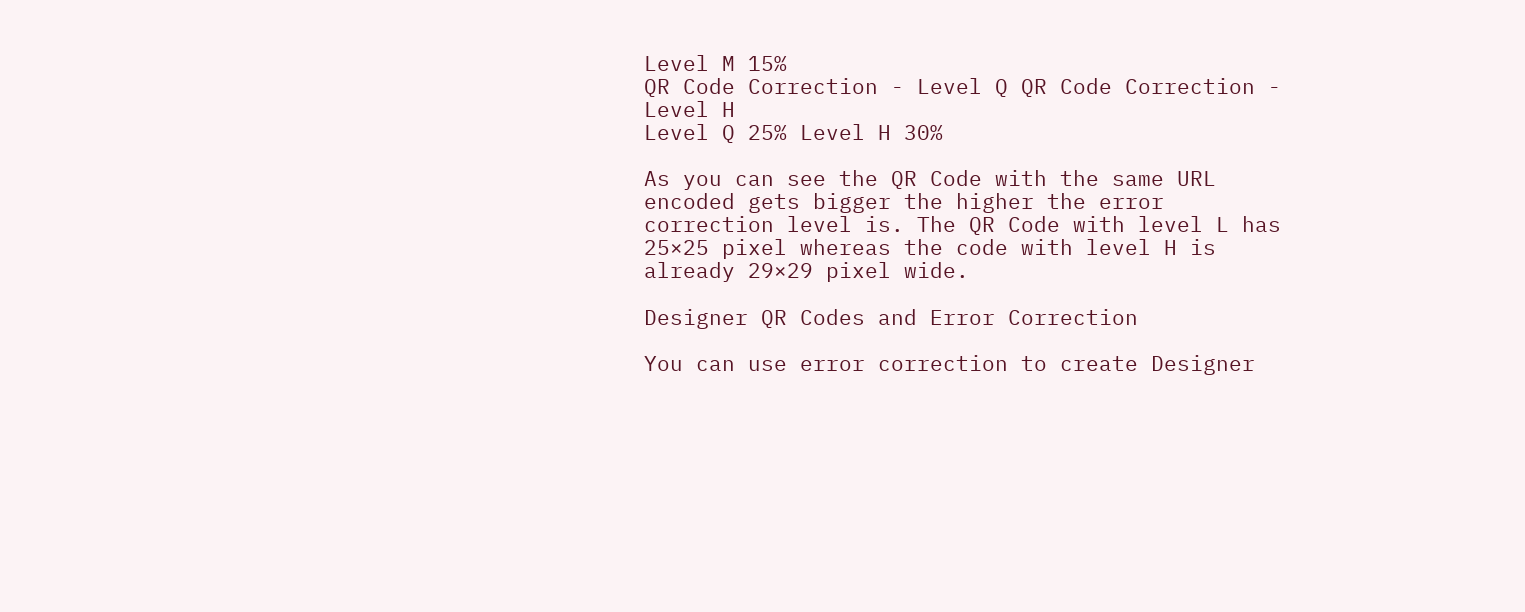Level M 15%
QR Code Correction - Level Q QR Code Correction - Level H
Level Q 25% Level H 30%

As you can see the QR Code with the same URL encoded gets bigger the higher the error correction level is. The QR Code with level L has 25×25 pixel whereas the code with level H is already 29×29 pixel wide.

Designer QR Codes and Error Correction

You can use error correction to create Designer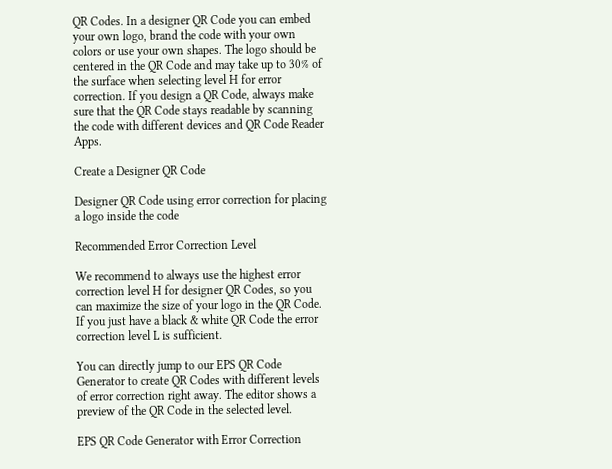QR Codes. In a designer QR Code you can embed your own logo, brand the code with your own colors or use your own shapes. The logo should be centered in the QR Code and may take up to 30% of the surface when selecting level H for error correction. If you design a QR Code, always make sure that the QR Code stays readable by scanning the code with different devices and QR Code Reader Apps.

Create a Designer QR Code

Designer QR Code using error correction for placing a logo inside the code

Recommended Error Correction Level

We recommend to always use the highest error correction level H for designer QR Codes, so you can maximize the size of your logo in the QR Code. If you just have a black & white QR Code the error correction level L is sufficient.

You can directly jump to our EPS QR Code Generator to create QR Codes with different levels of error correction right away. The editor shows a preview of the QR Code in the selected level.

EPS QR Code Generator with Error Correction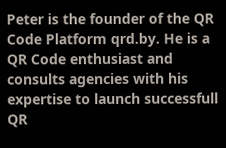Peter is the founder of the QR Code Platform qrd.by. He is a QR Code enthusiast and consults agencies with his expertise to launch successfull QR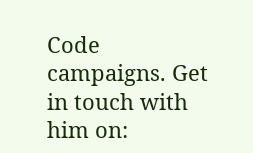Code campaigns. Get in touch with him on: